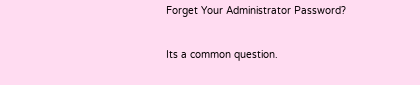Forget Your Administrator Password?

Its a common question.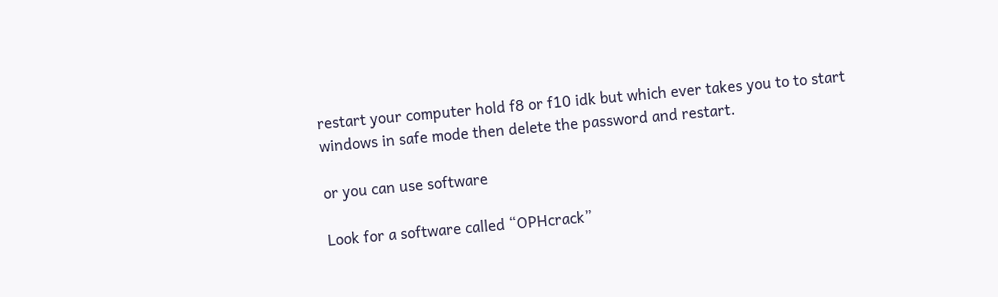restart your computer hold f8 or f10 idk but which ever takes you to to start windows in safe mode then delete the password and restart.

or you can use software

Look for a software called “OPHcrack”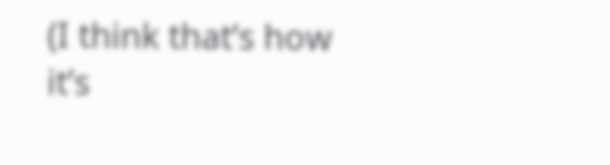(I think that’s how it’s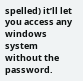spelled) it’ll let you access any windows system without the password.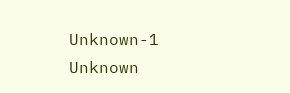Unknown-1                Unknown